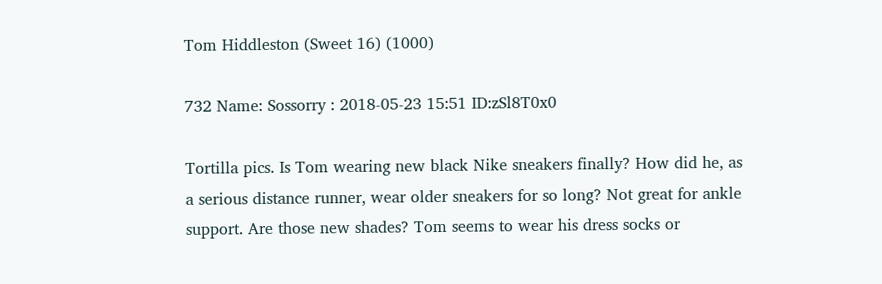Tom Hiddleston (Sweet 16) (1000)

732 Name: Sossorry : 2018-05-23 15:51 ID:zSl8T0x0

Tortilla pics. Is Tom wearing new black Nike sneakers finally? How did he, as a serious distance runner, wear older sneakers for so long? Not great for ankle support. Are those new shades? Tom seems to wear his dress socks or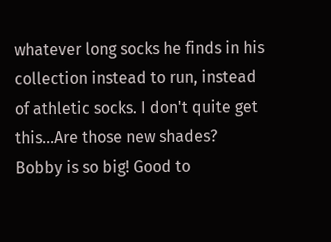whatever long socks he finds in his collection instead to run, instead of athletic socks. I don't quite get this...Are those new shades? Bobby is so big! Good to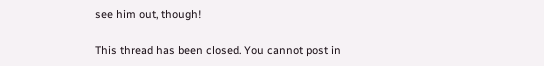see him out, though!

This thread has been closed. You cannot post in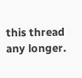this thread any longer.